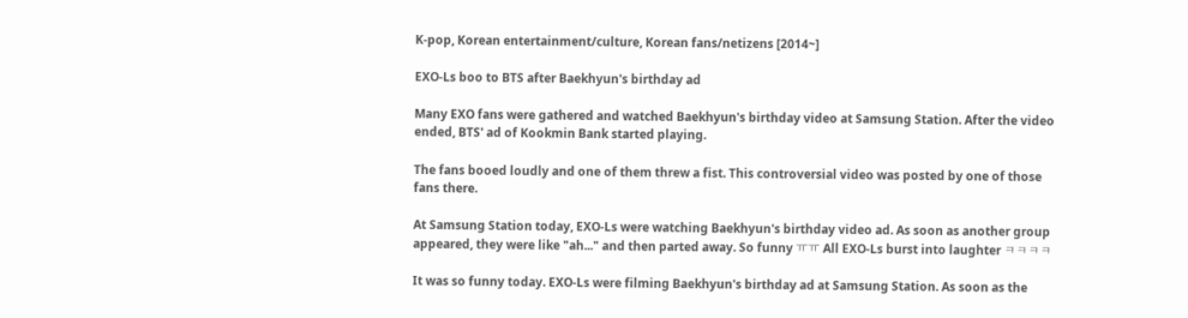K-pop, Korean entertainment/culture, Korean fans/netizens [2014~]

EXO-Ls boo to BTS after Baekhyun's birthday ad

Many EXO fans were gathered and watched Baekhyun's birthday video at Samsung Station. After the video ended, BTS' ad of Kookmin Bank started playing.

The fans booed loudly and one of them threw a fist. This controversial video was posted by one of those fans there.

At Samsung Station today, EXO-Ls were watching Baekhyun's birthday video ad. As soon as another group appeared, they were like "ah..." and then parted away. So funny ㅠㅠ All EXO-Ls burst into laughter ㅋㅋㅋㅋ

It was so funny today. EXO-Ls were filming Baekhyun's birthday ad at Samsung Station. As soon as the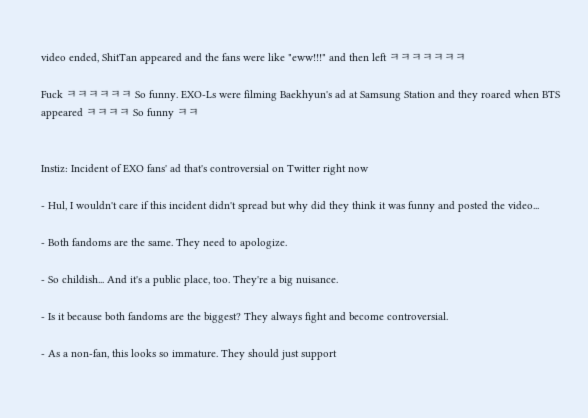video ended, ShitTan appeared and the fans were like "eww!!!" and then left ㅋㅋㅋㅋㅋㅋㅋ

Fuck ㅋㅋㅋㅋㅋㅋ So funny. EXO-Ls were filming Baekhyun's ad at Samsung Station and they roared when BTS appeared ㅋㅋㅋㅋ So funny ㅋㅋ


Instiz: Incident of EXO fans' ad that's controversial on Twitter right now

- Hul, I wouldn't care if this incident didn't spread but why did they think it was funny and posted the video...

- Both fandoms are the same. They need to apologize.

- So childish... And it's a public place, too. They're a big nuisance.

- Is it because both fandoms are the biggest? They always fight and become controversial.

- As a non-fan, this looks so immature. They should just support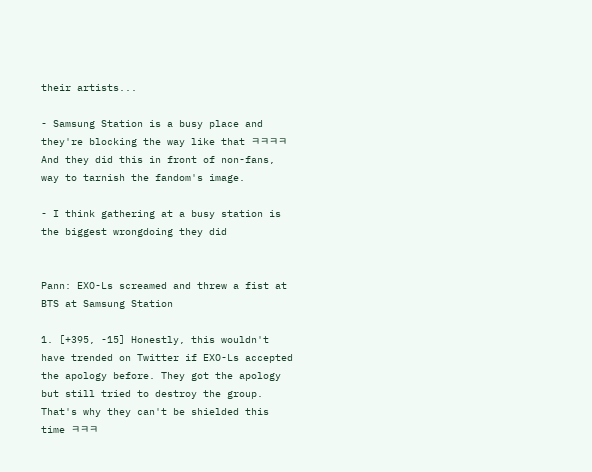their artists...

- Samsung Station is a busy place and they're blocking the way like that ㅋㅋㅋㅋ And they did this in front of non-fans, way to tarnish the fandom's image.

- I think gathering at a busy station is the biggest wrongdoing they did


Pann: EXO-Ls screamed and threw a fist at BTS at Samsung Station

1. [+395, -15] Honestly, this wouldn't have trended on Twitter if EXO-Ls accepted the apology before. They got the apology but still tried to destroy the group. That's why they can't be shielded this time ㅋㅋㅋ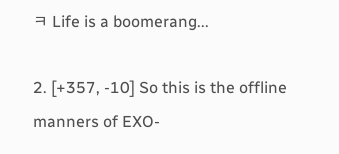ㅋ Life is a boomerang...

2. [+357, -10] So this is the offline manners of EXO-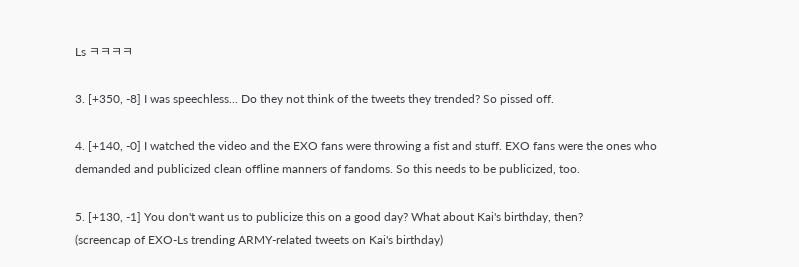Ls ㅋㅋㅋㅋ

3. [+350, -8] I was speechless... Do they not think of the tweets they trended? So pissed off.

4. [+140, -0] I watched the video and the EXO fans were throwing a fist and stuff. EXO fans were the ones who demanded and publicized clean offline manners of fandoms. So this needs to be publicized, too.

5. [+130, -1] You don't want us to publicize this on a good day? What about Kai's birthday, then?
(screencap of EXO-Ls trending ARMY-related tweets on Kai's birthday)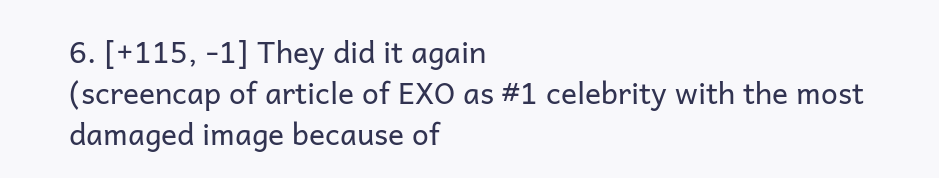6. [+115, -1] They did it again
(screencap of article of EXO as #1 celebrity with the most damaged image because of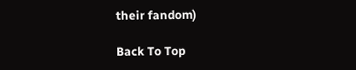their fandom)

Back To Top